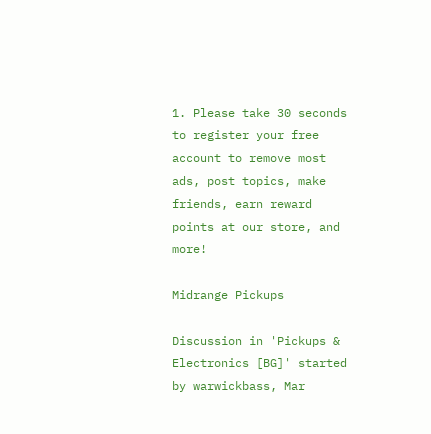1. Please take 30 seconds to register your free account to remove most ads, post topics, make friends, earn reward points at our store, and more!

Midrange Pickups

Discussion in 'Pickups & Electronics [BG]' started by warwickbass, Mar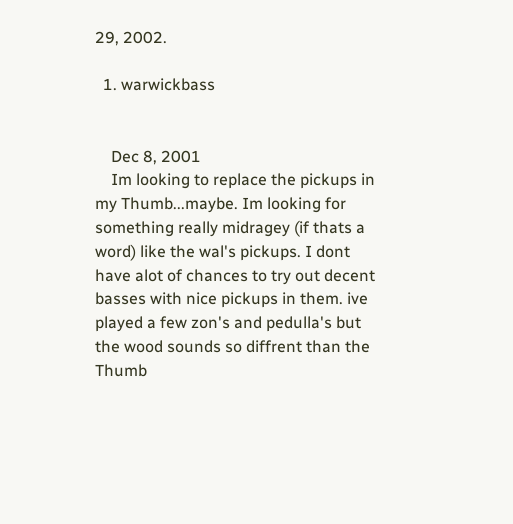29, 2002.

  1. warwickbass


    Dec 8, 2001
    Im looking to replace the pickups in my Thumb...maybe. Im looking for something really midragey (if thats a word) like the wal's pickups. I dont have alot of chances to try out decent basses with nice pickups in them. ive played a few zon's and pedulla's but the wood sounds so diffrent than the Thumb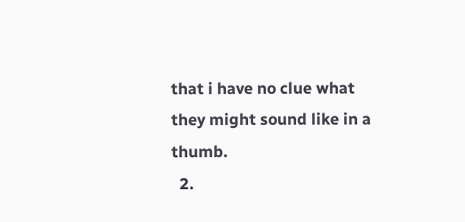that i have no clue what they might sound like in a thumb.
  2.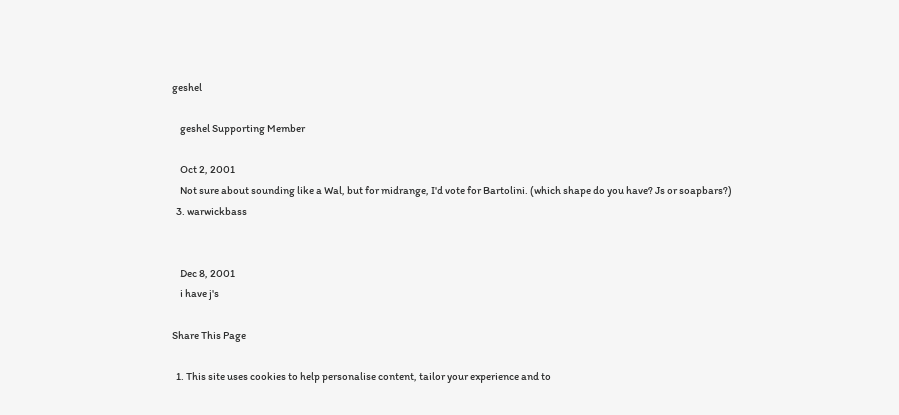geshel

    geshel Supporting Member

    Oct 2, 2001
    Not sure about sounding like a Wal, but for midrange, I'd vote for Bartolini. (which shape do you have? Js or soapbars?)
  3. warwickbass


    Dec 8, 2001
    i have j's

Share This Page

  1. This site uses cookies to help personalise content, tailor your experience and to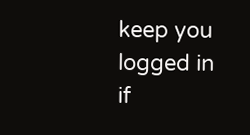keep you logged in if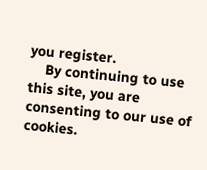you register.
    By continuing to use this site, you are consenting to our use of cookies.